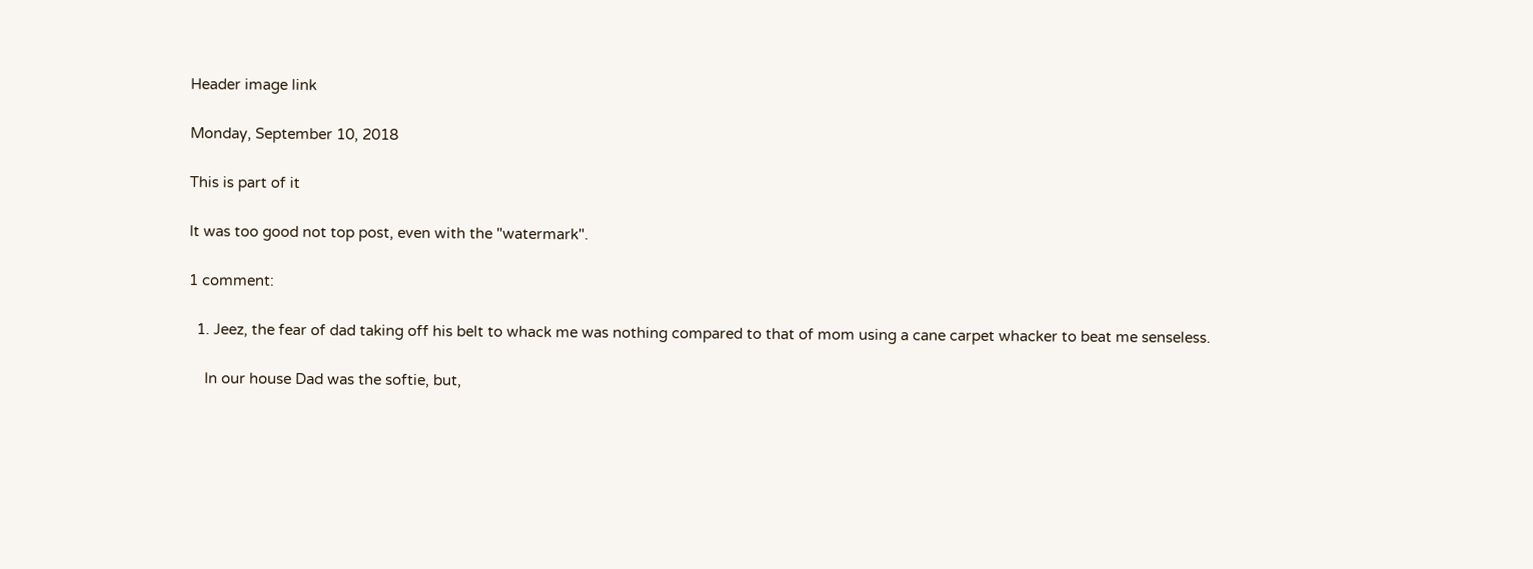Header image link

Monday, September 10, 2018

This is part of it

It was too good not top post, even with the "watermark".

1 comment:

  1. Jeez, the fear of dad taking off his belt to whack me was nothing compared to that of mom using a cane carpet whacker to beat me senseless.

    In our house Dad was the softie, but,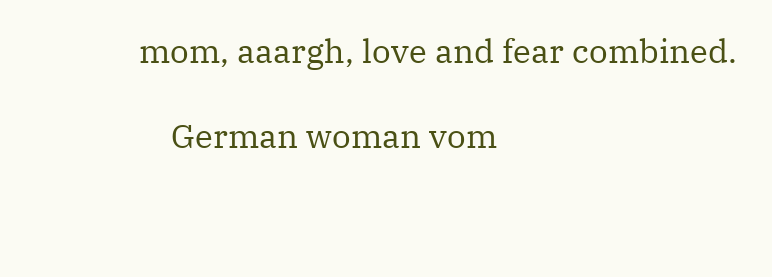mom, aaargh, love and fear combined.

    German woman vom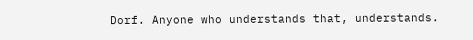Dorf. Anyone who understands that, understands.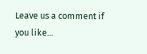Leave us a comment if you like...